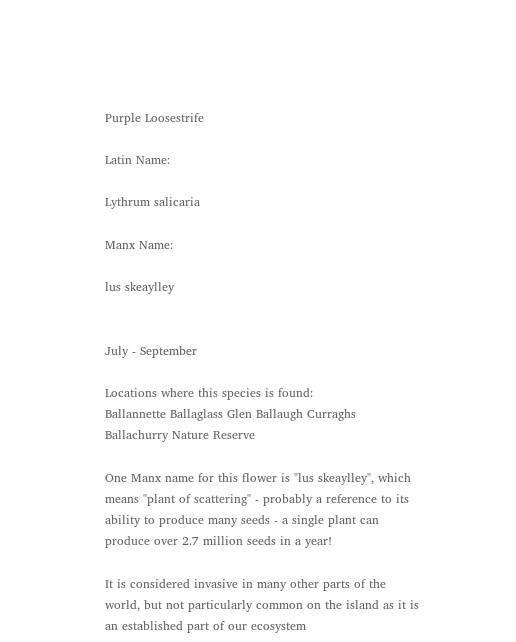Purple Loosestrife

Latin Name:

Lythrum salicaria

Manx Name:

lus skeaylley


July - September

Locations where this species is found:
Ballannette Ballaglass Glen Ballaugh Curraghs Ballachurry Nature Reserve

One Manx name for this flower is "lus skeaylley", which means "plant of scattering" - probably a reference to its ability to produce many seeds - a single plant can produce over 2.7 million seeds in a year!

It is considered invasive in many other parts of the world, but not particularly common on the island as it is an established part of our ecosystem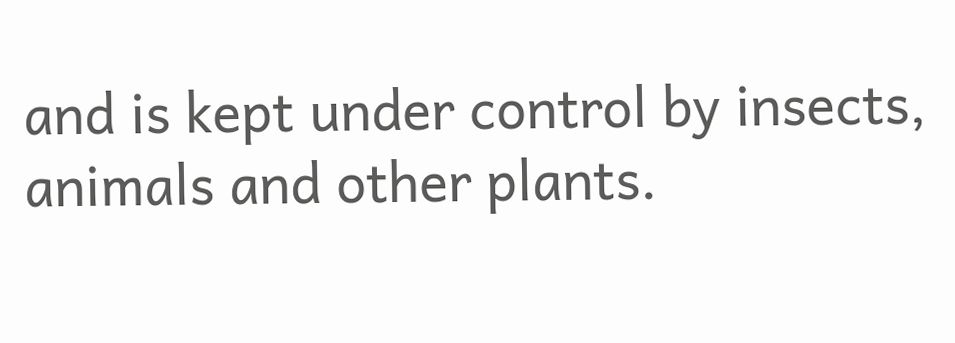and is kept under control by insects, animals and other plants.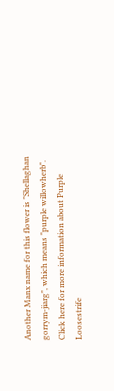Another Manx name for this flower is "Shellaghan gorrym-jiarg", which means "purple willowherb".
Click here for more information about Purple Loosestrife